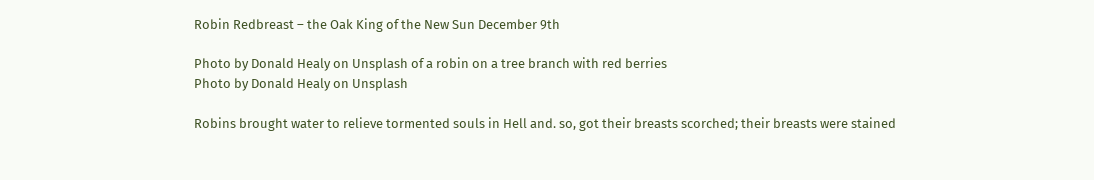Robin Redbreast – the Oak King of the New Sun December 9th

Photo by Donald Healy on Unsplash of a robin on a tree branch with red berries
Photo by Donald Healy on Unsplash

Robins brought water to relieve tormented souls in Hell and. so, got their breasts scorched; their breasts were stained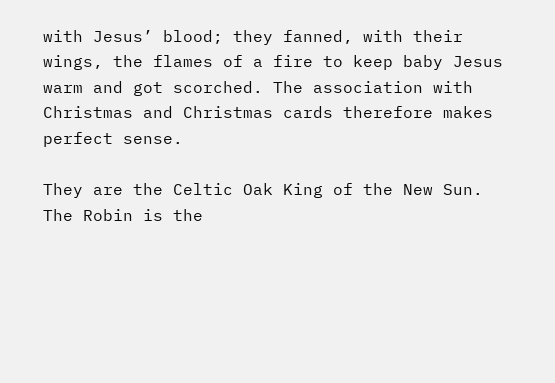with Jesus’ blood; they fanned, with their wings, the flames of a fire to keep baby Jesus warm and got scorched. The association with Christmas and Christmas cards therefore makes perfect sense.

They are the Celtic Oak King of the New Sun. The Robin is the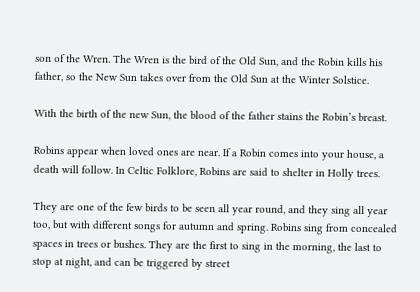son of the Wren. The Wren is the bird of the Old Sun, and the Robin kills his father, so the New Sun takes over from the Old Sun at the Winter Solstice.

With the birth of the new Sun, the blood of the father stains the Robin’s breast.

Robins appear when loved ones are near. If a Robin comes into your house, a death will follow. In Celtic Folklore, Robins are said to shelter in Holly trees.

They are one of the few birds to be seen all year round, and they sing all year too, but with different songs for autumn and spring. Robins sing from concealed spaces in trees or bushes. They are the first to sing in the morning, the last to stop at night, and can be triggered by street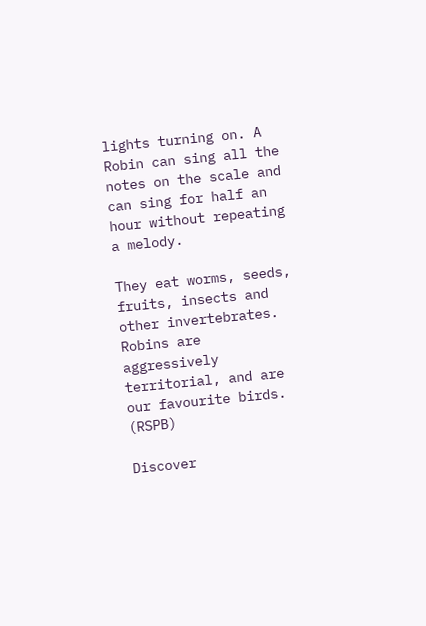lights turning on. A Robin can sing all the notes on the scale and can sing for half an hour without repeating a melody.

They eat worms, seeds, fruits, insects and other invertebrates. Robins are aggressively territorial, and are our favourite birds. (RSPB)

Discover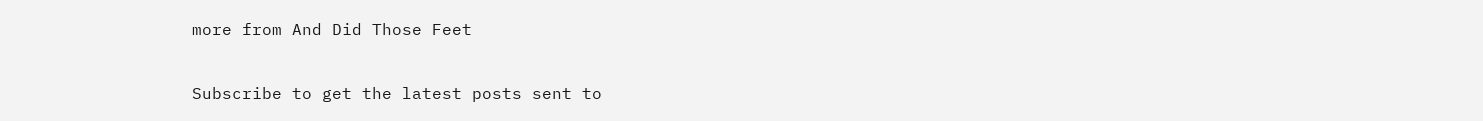more from And Did Those Feet

Subscribe to get the latest posts sent to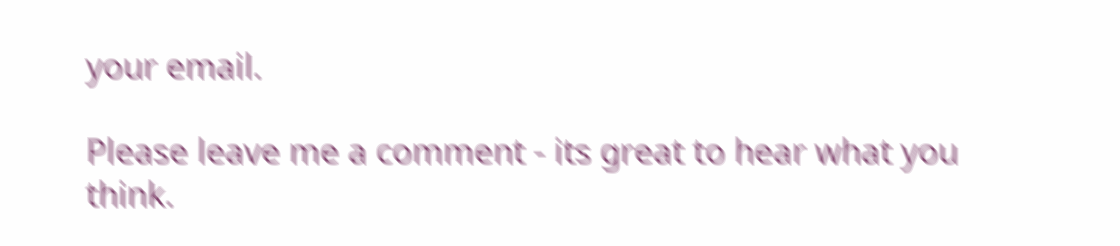your email.

Please leave me a comment - its great to hear what you think.